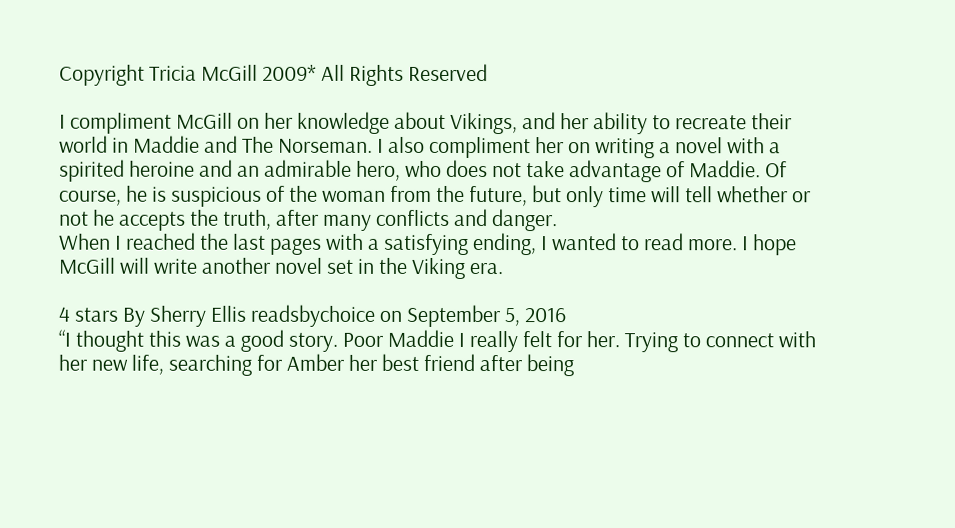Copyright Tricia McGill 2009* All Rights Reserved

I compliment McGill on her knowledge about Vikings, and her ability to recreate their world in Maddie and The Norseman. I also compliment her on writing a novel with a spirited heroine and an admirable hero, who does not take advantage of Maddie. Of course, he is suspicious of the woman from the future, but only time will tell whether or not he accepts the truth, after many conflicts and danger.
When I reached the last pages with a satisfying ending, I wanted to read more. I hope McGill will write another novel set in the Viking era.

4 stars By Sherry Ellis readsbychoice on September 5, 2016
“I thought this was a good story. Poor Maddie I really felt for her. Trying to connect with her new life, searching for Amber her best friend after being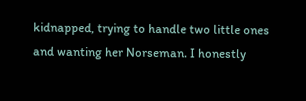kidnapped, trying to handle two little ones and wanting her Norseman. I honestly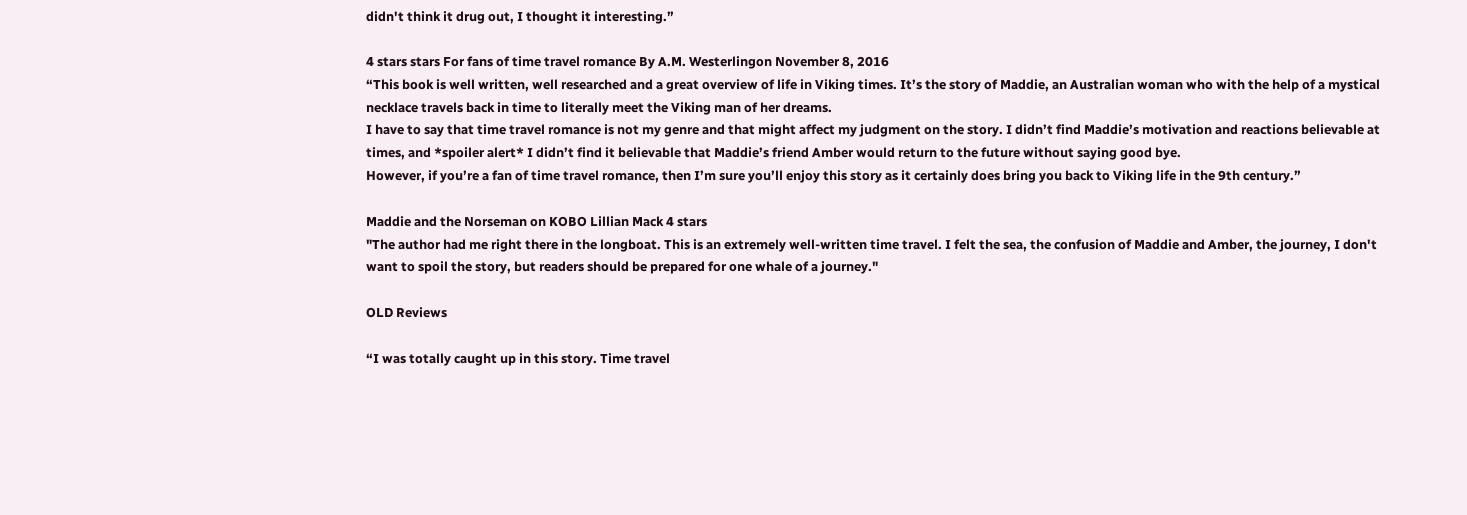didn't think it drug out, I thought it interesting.”

4 stars stars For fans of time travel romance By A.M. Westerlingon November 8, 2016
“This book is well written, well researched and a great overview of life in Viking times. It’s the story of Maddie, an Australian woman who with the help of a mystical necklace travels back in time to literally meet the Viking man of her dreams.
I have to say that time travel romance is not my genre and that might affect my judgment on the story. I didn’t find Maddie’s motivation and reactions believable at times, and *spoiler alert* I didn’t find it believable that Maddie’s friend Amber would return to the future without saying good bye.
However, if you’re a fan of time travel romance, then I’m sure you’ll enjoy this story as it certainly does bring you back to Viking life in the 9th century.”

Maddie and the Norseman on KOBO Lillian Mack 4 stars
"The author had me right there in the longboat. This is an extremely well-written time travel. I felt the sea, the confusion of Maddie and Amber, the journey, I don't want to spoil the story, but readers should be prepared for one whale of a journey."

OLD Reviews

“I was totally caught up in this story. Time travel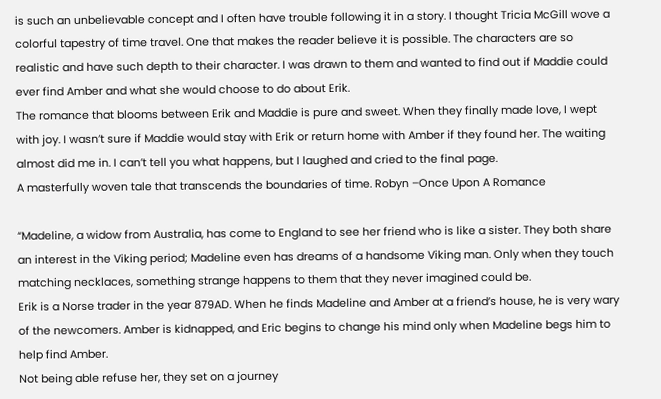is such an unbelievable concept and I often have trouble following it in a story. I thought Tricia McGill wove a colorful tapestry of time travel. One that makes the reader believe it is possible. The characters are so realistic and have such depth to their character. I was drawn to them and wanted to find out if Maddie could ever find Amber and what she would choose to do about Erik.
The romance that blooms between Erik and Maddie is pure and sweet. When they finally made love, I wept with joy. I wasn’t sure if Maddie would stay with Erik or return home with Amber if they found her. The waiting almost did me in. I can’t tell you what happens, but I laughed and cried to the final page.
A masterfully woven tale that transcends the boundaries of time. Robyn –Once Upon A Romance

“Madeline, a widow from Australia, has come to England to see her friend who is like a sister. They both share an interest in the Viking period; Madeline even has dreams of a handsome Viking man. Only when they touch matching necklaces, something strange happens to them that they never imagined could be.
Erik is a Norse trader in the year 879AD. When he finds Madeline and Amber at a friend’s house, he is very wary of the newcomers. Amber is kidnapped, and Eric begins to change his mind only when Madeline begs him to help find Amber.
Not being able refuse her, they set on a journey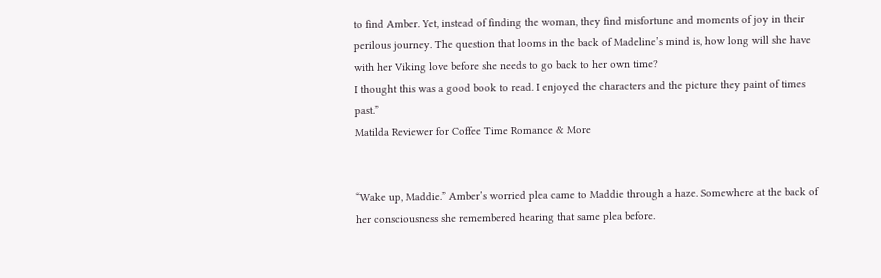to find Amber. Yet, instead of finding the woman, they find misfortune and moments of joy in their perilous journey. The question that looms in the back of Madeline’s mind is, how long will she have with her Viking love before she needs to go back to her own time?
I thought this was a good book to read. I enjoyed the characters and the picture they paint of times past.”
Matilda Reviewer for Coffee Time Romance & More


“Wake up, Maddie.” Amber’s worried plea came to Maddie through a haze. Somewhere at the back of her consciousness she remembered hearing that same plea before.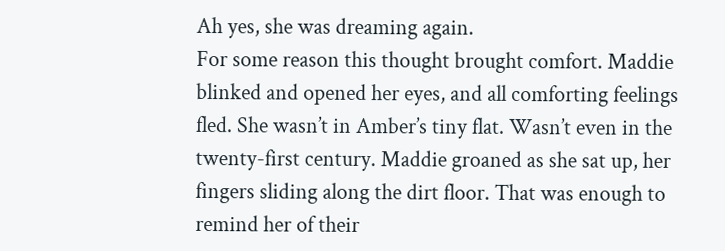Ah yes, she was dreaming again.
For some reason this thought brought comfort. Maddie blinked and opened her eyes, and all comforting feelings fled. She wasn’t in Amber’s tiny flat. Wasn’t even in the twenty-first century. Maddie groaned as she sat up, her fingers sliding along the dirt floor. That was enough to remind her of their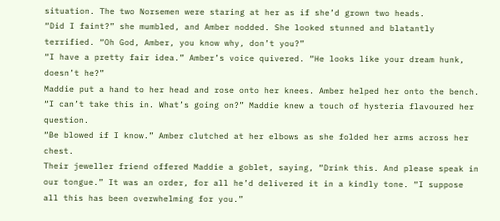situation. The two Norsemen were staring at her as if she’d grown two heads.
“Did I faint?” she mumbled, and Amber nodded. She looked stunned and blatantly terrified. “Oh God, Amber, you know why, don’t you?”
“I have a pretty fair idea.” Amber’s voice quivered. “He looks like your dream hunk, doesn’t he?”
Maddie put a hand to her head and rose onto her knees. Amber helped her onto the bench. “I can’t take this in. What’s going on?” Maddie knew a touch of hysteria flavoured her question.
“Be blowed if I know.” Amber clutched at her elbows as she folded her arms across her chest.
Their jeweller friend offered Maddie a goblet, saying, “Drink this. And please speak in our tongue.” It was an order, for all he’d delivered it in a kindly tone. “I suppose all this has been overwhelming for you.”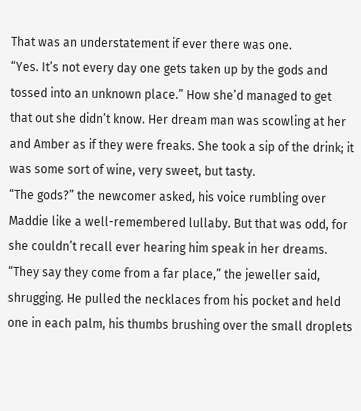That was an understatement if ever there was one.
“Yes. It’s not every day one gets taken up by the gods and tossed into an unknown place.” How she’d managed to get that out she didn’t know. Her dream man was scowling at her and Amber as if they were freaks. She took a sip of the drink; it was some sort of wine, very sweet, but tasty.
“The gods?” the newcomer asked, his voice rumbling over Maddie like a well-remembered lullaby. But that was odd, for she couldn’t recall ever hearing him speak in her dreams.
“They say they come from a far place,” the jeweller said, shrugging. He pulled the necklaces from his pocket and held one in each palm, his thumbs brushing over the small droplets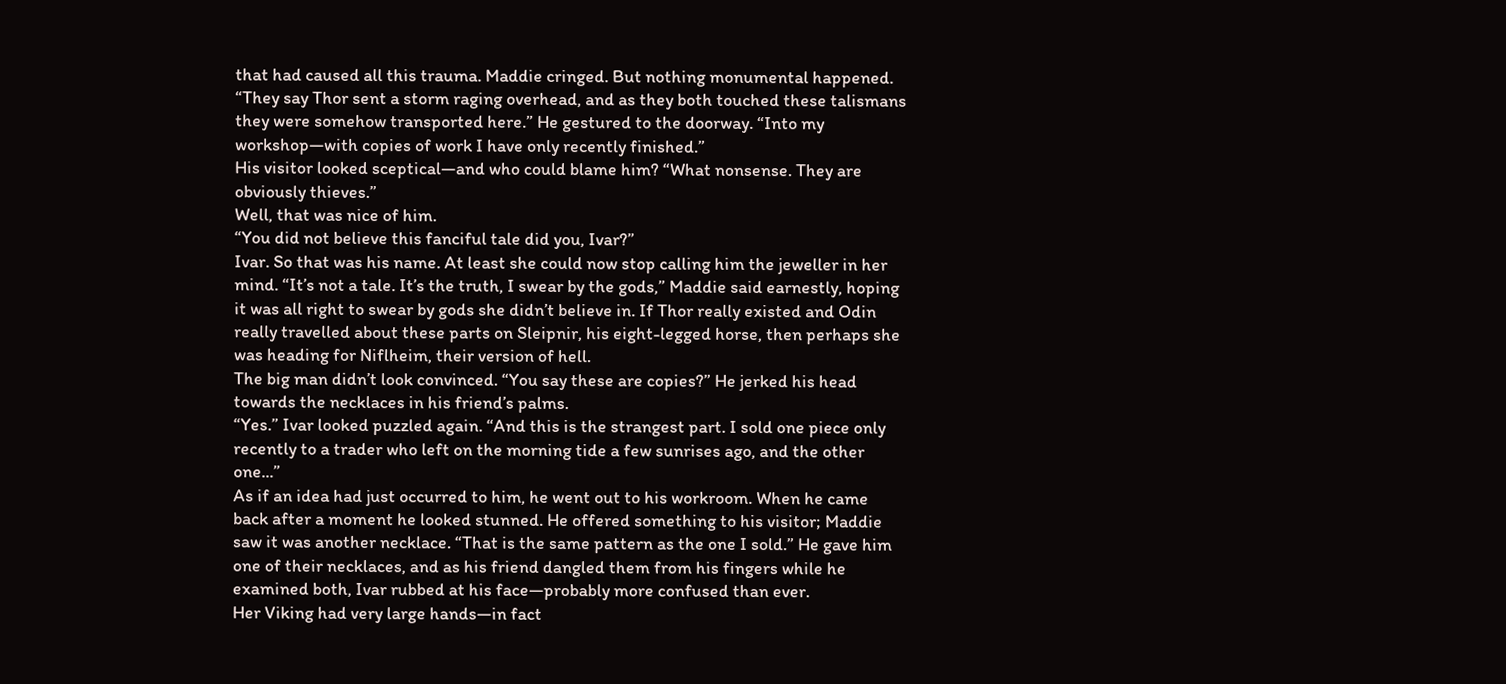that had caused all this trauma. Maddie cringed. But nothing monumental happened. “They say Thor sent a storm raging overhead, and as they both touched these talismans they were somehow transported here.” He gestured to the doorway. “Into my workshop—with copies of work I have only recently finished.”
His visitor looked sceptical—and who could blame him? “What nonsense. They are obviously thieves.”
Well, that was nice of him.
“You did not believe this fanciful tale did you, Ivar?”
Ivar. So that was his name. At least she could now stop calling him the jeweller in her mind. “It’s not a tale. It’s the truth, I swear by the gods,” Maddie said earnestly, hoping it was all right to swear by gods she didn’t believe in. If Thor really existed and Odin really travelled about these parts on Sleipnir, his eight-legged horse, then perhaps she was heading for Niflheim, their version of hell.
The big man didn’t look convinced. “You say these are copies?” He jerked his head towards the necklaces in his friend’s palms.
“Yes.” Ivar looked puzzled again. “And this is the strangest part. I sold one piece only recently to a trader who left on the morning tide a few sunrises ago, and the other one...”
As if an idea had just occurred to him, he went out to his workroom. When he came back after a moment he looked stunned. He offered something to his visitor; Maddie saw it was another necklace. “That is the same pattern as the one I sold.” He gave him one of their necklaces, and as his friend dangled them from his fingers while he examined both, Ivar rubbed at his face—probably more confused than ever.
Her Viking had very large hands—in fact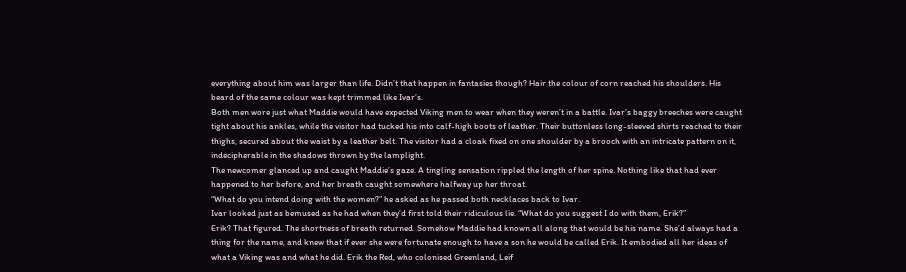everything about him was larger than life. Didn’t that happen in fantasies though? Hair the colour of corn reached his shoulders. His beard of the same colour was kept trimmed like Ivar’s.
Both men wore just what Maddie would have expected Viking men to wear when they weren’t in a battle. Ivar’s baggy breeches were caught tight about his ankles, while the visitor had tucked his into calf-high boots of leather. Their buttonless long-sleeved shirts reached to their thighs, secured about the waist by a leather belt. The visitor had a cloak fixed on one shoulder by a brooch with an intricate pattern on it, indecipherable in the shadows thrown by the lamplight.
The newcomer glanced up and caught Maddie’s gaze. A tingling sensation rippled the length of her spine. Nothing like that had ever happened to her before, and her breath caught somewhere halfway up her throat.
“What do you intend doing with the women?” he asked as he passed both necklaces back to Ivar.
Ivar looked just as bemused as he had when they’d first told their ridiculous lie. “What do you suggest I do with them, Erik?”
Erik? That figured. The shortness of breath returned. Somehow Maddie had known all along that would be his name. She’d always had a thing for the name, and knew that if ever she were fortunate enough to have a son he would be called Erik. It embodied all her ideas of what a Viking was and what he did. Erik the Red, who colonised Greenland, Leif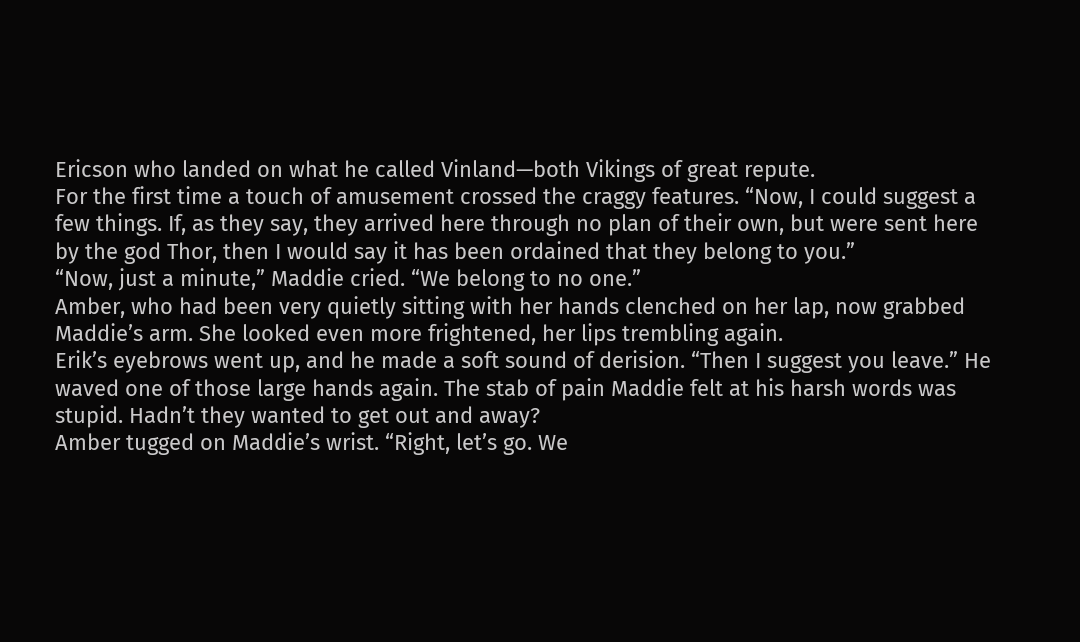Ericson who landed on what he called Vinland—both Vikings of great repute.
For the first time a touch of amusement crossed the craggy features. “Now, I could suggest a few things. If, as they say, they arrived here through no plan of their own, but were sent here by the god Thor, then I would say it has been ordained that they belong to you.”
“Now, just a minute,” Maddie cried. “We belong to no one.”
Amber, who had been very quietly sitting with her hands clenched on her lap, now grabbed Maddie’s arm. She looked even more frightened, her lips trembling again.
Erik’s eyebrows went up, and he made a soft sound of derision. “Then I suggest you leave.” He waved one of those large hands again. The stab of pain Maddie felt at his harsh words was stupid. Hadn’t they wanted to get out and away?
Amber tugged on Maddie’s wrist. “Right, let’s go. We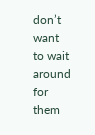don’t want to wait around for them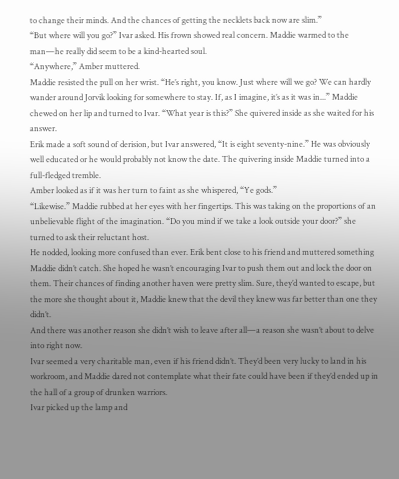to change their minds. And the chances of getting the necklets back now are slim.”
“But where will you go?” Ivar asked. His frown showed real concern. Maddie warmed to the man—he really did seem to be a kind-hearted soul.
“Anywhere,” Amber muttered.
Maddie resisted the pull on her wrist. “He’s right, you know. Just where will we go? We can hardly wander around Jorvik looking for somewhere to stay. If, as I imagine, it’s as it was in...” Maddie chewed on her lip and turned to Ivar. “What year is this?” She quivered inside as she waited for his answer.
Erik made a soft sound of derision, but Ivar answered, “It is eight seventy-nine.” He was obviously well educated or he would probably not know the date. The quivering inside Maddie turned into a full-fledged tremble.
Amber looked as if it was her turn to faint as she whispered, “Ye gods.”
“Likewise.” Maddie rubbed at her eyes with her fingertips. This was taking on the proportions of an unbelievable flight of the imagination. “Do you mind if we take a look outside your door?” she turned to ask their reluctant host.
He nodded, looking more confused than ever. Erik bent close to his friend and muttered something Maddie didn’t catch. She hoped he wasn’t encouraging Ivar to push them out and lock the door on them. Their chances of finding another haven were pretty slim. Sure, they’d wanted to escape, but the more she thought about it, Maddie knew that the devil they knew was far better than one they didn’t.
And there was another reason she didn’t wish to leave after all—a reason she wasn’t about to delve into right now.
Ivar seemed a very charitable man, even if his friend didn’t. They’d been very lucky to land in his workroom, and Maddie dared not contemplate what their fate could have been if they’d ended up in the hall of a group of drunken warriors.
Ivar picked up the lamp and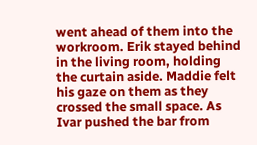went ahead of them into the workroom. Erik stayed behind in the living room, holding the curtain aside. Maddie felt his gaze on them as they crossed the small space. As Ivar pushed the bar from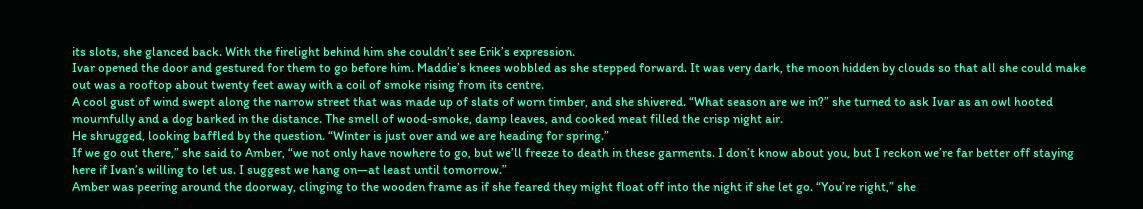its slots, she glanced back. With the firelight behind him she couldn’t see Erik’s expression.
Ivar opened the door and gestured for them to go before him. Maddie’s knees wobbled as she stepped forward. It was very dark, the moon hidden by clouds so that all she could make out was a rooftop about twenty feet away with a coil of smoke rising from its centre.
A cool gust of wind swept along the narrow street that was made up of slats of worn timber, and she shivered. “What season are we in?” she turned to ask Ivar as an owl hooted mournfully and a dog barked in the distance. The smell of wood-smoke, damp leaves, and cooked meat filled the crisp night air.
He shrugged, looking baffled by the question. “Winter is just over and we are heading for spring.”
If we go out there,” she said to Amber, “we not only have nowhere to go, but we’ll freeze to death in these garments. I don’t know about you, but I reckon we’re far better off staying here if Ivan’s willing to let us. I suggest we hang on—at least until tomorrow.”
Amber was peering around the doorway, clinging to the wooden frame as if she feared they might float off into the night if she let go. “You’re right,” she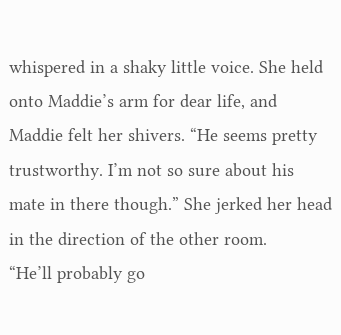whispered in a shaky little voice. She held onto Maddie’s arm for dear life, and Maddie felt her shivers. “He seems pretty trustworthy. I’m not so sure about his mate in there though.” She jerked her head in the direction of the other room.
“He’ll probably go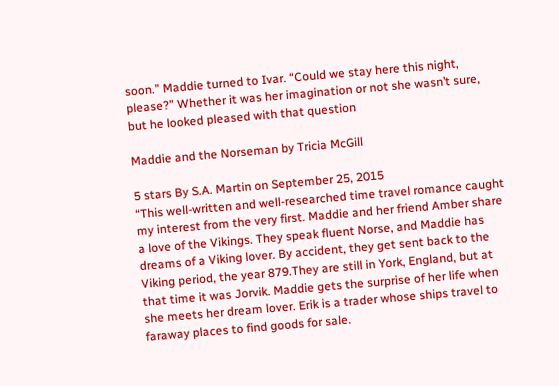soon.” Maddie turned to Ivar. “Could we stay here this night, please?” Whether it was her imagination or not she wasn’t sure, but he looked pleased with that question

Maddie and the Norseman by Tricia McGill

5 stars By S.A. Martin on September 25, 2015
“This well-written and well-researched time travel romance caught my interest from the very first. Maddie and her friend Amber share a love of the Vikings. They speak fluent Norse, and Maddie has dreams of a Viking lover. By accident, they get sent back to the Viking period, the year 879.They are still in York, England, but at that time it was Jorvik. Maddie gets the surprise of her life when she meets her dream lover. Erik is a trader whose ships travel to faraway places to find goods for sale.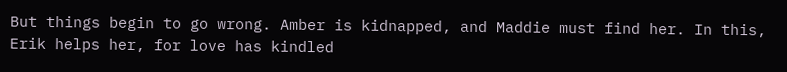But things begin to go wrong. Amber is kidnapped, and Maddie must find her. In this, Erik helps her, for love has kindled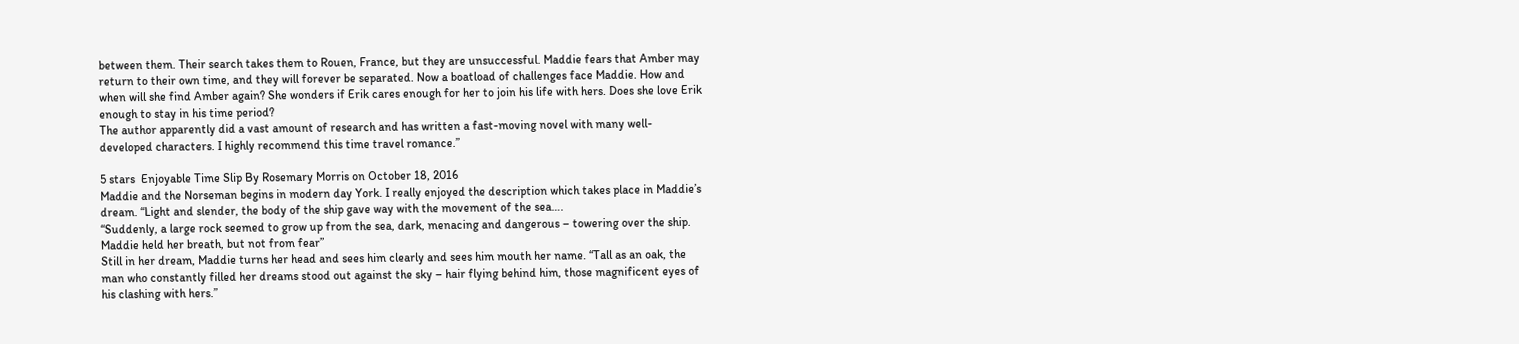between them. Their search takes them to Rouen, France, but they are unsuccessful. Maddie fears that Amber may return to their own time, and they will forever be separated. Now a boatload of challenges face Maddie. How and when will she find Amber again? She wonders if Erik cares enough for her to join his life with hers. Does she love Erik enough to stay in his time period?
The author apparently did a vast amount of research and has written a fast-moving novel with many well-developed characters. I highly recommend this time travel romance.”

5 stars  Enjoyable Time Slip By Rosemary Morris on October 18, 2016
Maddie and the Norseman begins in modern day York. I really enjoyed the description which takes place in Maddie’s dream. “Light and slender, the body of the ship gave way with the movement of the sea….
“Suddenly, a large rock seemed to grow up from the sea, dark, menacing and dangerous – towering over the ship. Maddie held her breath, but not from fear”
Still in her dream, Maddie turns her head and sees him clearly and sees him mouth her name. “Tall as an oak, the man who constantly filled her dreams stood out against the sky – hair flying behind him, those magnificent eyes of his clashing with hers.”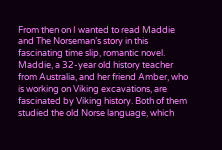From then on I wanted to read Maddie and The Norseman’s story in this fascinating time slip, romantic novel.
Maddie, a 32-year old history teacher from Australia, and her friend Amber, who is working on Viking excavations, are fascinated by Viking history. Both of them studied the old Norse language, which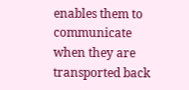enables them to communicate when they are transported back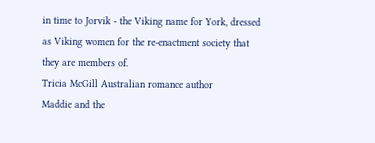in time to Jorvik - the Viking name for York, dressed as Viking women for the re-enactment society that they are members of.
Tricia McGill Australian romance author
Maddie and the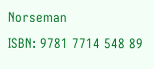Norseman
ISBN: 9781 7714 548 89